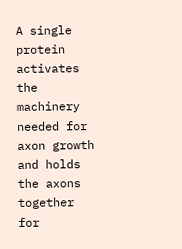A single protein activates the machinery needed for axon growth and holds the axons together for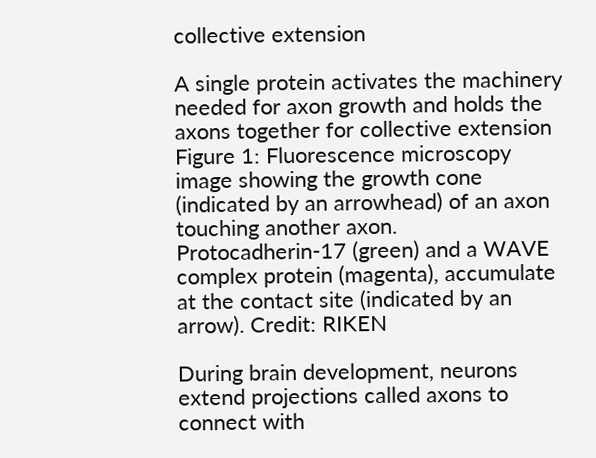collective extension

A single protein activates the machinery needed for axon growth and holds the axons together for collective extension
Figure 1: Fluorescence microscopy image showing the growth cone (indicated by an arrowhead) of an axon touching another axon. Protocadherin-17 (green) and a WAVE complex protein (magenta), accumulate at the contact site (indicated by an arrow). Credit: RIKEN

During brain development, neurons extend projections called axons to connect with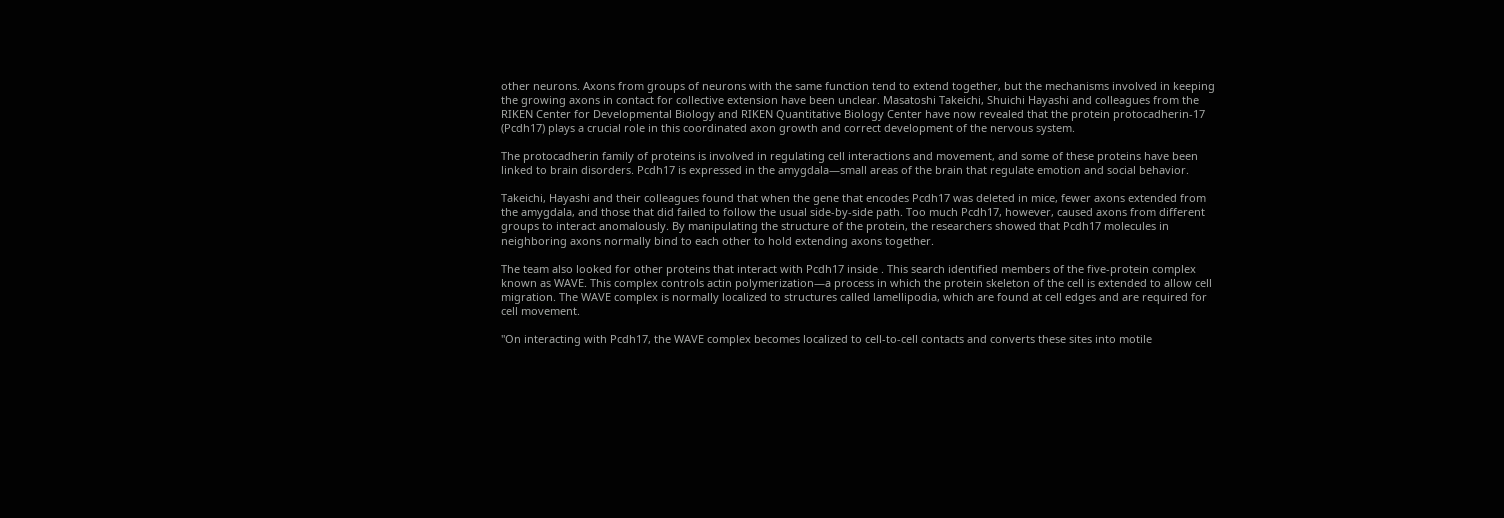other neurons. Axons from groups of neurons with the same function tend to extend together, but the mechanisms involved in keeping the growing axons in contact for collective extension have been unclear. Masatoshi Takeichi, Shuichi Hayashi and colleagues from the RIKEN Center for Developmental Biology and RIKEN Quantitative Biology Center have now revealed that the protein protocadherin-17 (Pcdh17) plays a crucial role in this coordinated axon growth and correct development of the nervous system.

The protocadherin family of proteins is involved in regulating cell interactions and movement, and some of these proteins have been linked to brain disorders. Pcdh17 is expressed in the amygdala—small areas of the brain that regulate emotion and social behavior.

Takeichi, Hayashi and their colleagues found that when the gene that encodes Pcdh17 was deleted in mice, fewer axons extended from the amygdala, and those that did failed to follow the usual side-by-side path. Too much Pcdh17, however, caused axons from different groups to interact anomalously. By manipulating the structure of the protein, the researchers showed that Pcdh17 molecules in neighboring axons normally bind to each other to hold extending axons together.

The team also looked for other proteins that interact with Pcdh17 inside . This search identified members of the five-protein complex known as WAVE. This complex controls actin polymerization—a process in which the protein skeleton of the cell is extended to allow cell migration. The WAVE complex is normally localized to structures called lamellipodia, which are found at cell edges and are required for cell movement.

"On interacting with Pcdh17, the WAVE complex becomes localized to cell-to-cell contacts and converts these sites into motile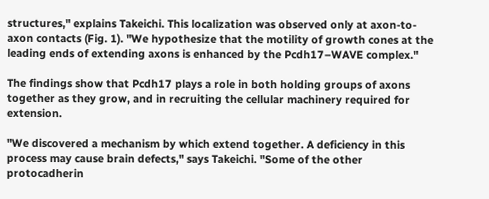structures," explains Takeichi. This localization was observed only at axon-to-axon contacts (Fig. 1). "We hypothesize that the motility of growth cones at the leading ends of extending axons is enhanced by the Pcdh17–WAVE complex."

The findings show that Pcdh17 plays a role in both holding groups of axons together as they grow, and in recruiting the cellular machinery required for extension.

"We discovered a mechanism by which extend together. A deficiency in this process may cause brain defects," says Takeichi. "Some of the other protocadherin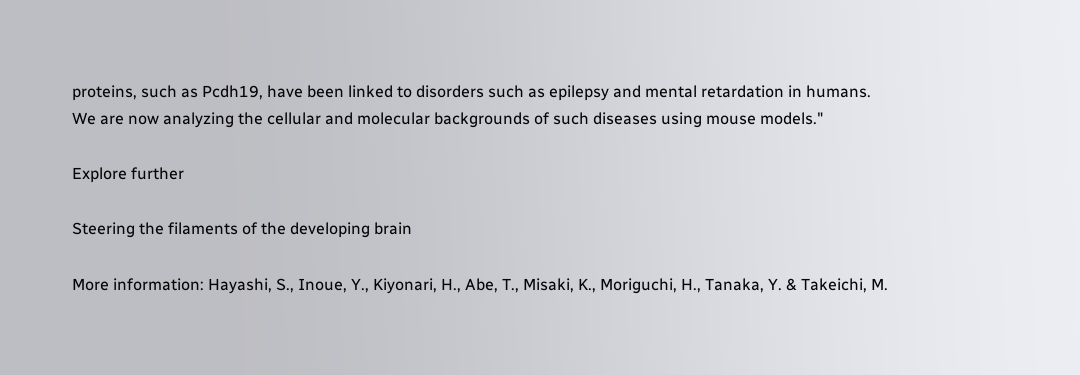proteins, such as Pcdh19, have been linked to disorders such as epilepsy and mental retardation in humans. We are now analyzing the cellular and molecular backgrounds of such diseases using mouse models."

Explore further

Steering the filaments of the developing brain

More information: Hayashi, S., Inoue, Y., Kiyonari, H., Abe, T., Misaki, K., Moriguchi, H., Tanaka, Y. & Takeichi, M.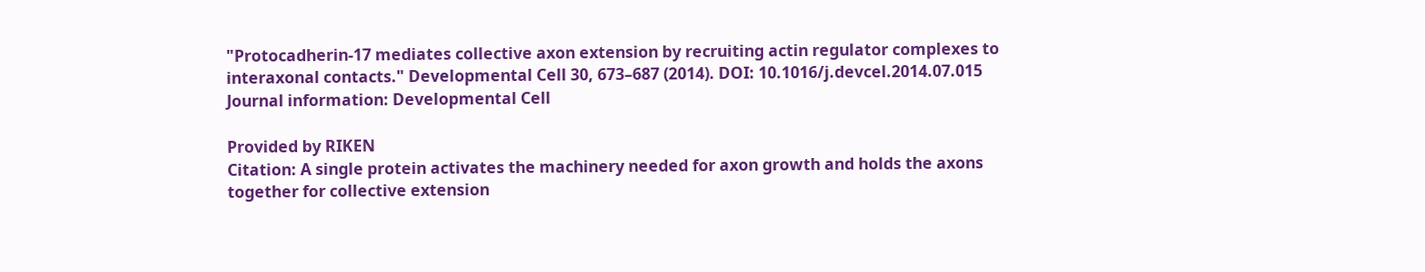"Protocadherin-17 mediates collective axon extension by recruiting actin regulator complexes to interaxonal contacts." Developmental Cell 30, 673–687 (2014). DOI: 10.1016/j.devcel.2014.07.015
Journal information: Developmental Cell

Provided by RIKEN
Citation: A single protein activates the machinery needed for axon growth and holds the axons together for collective extension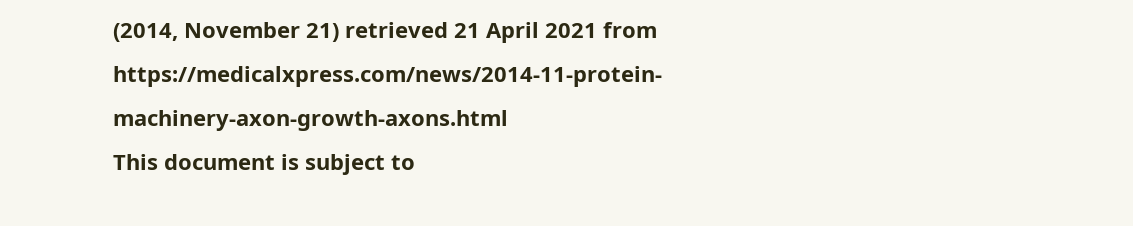(2014, November 21) retrieved 21 April 2021 from https://medicalxpress.com/news/2014-11-protein-machinery-axon-growth-axons.html
This document is subject to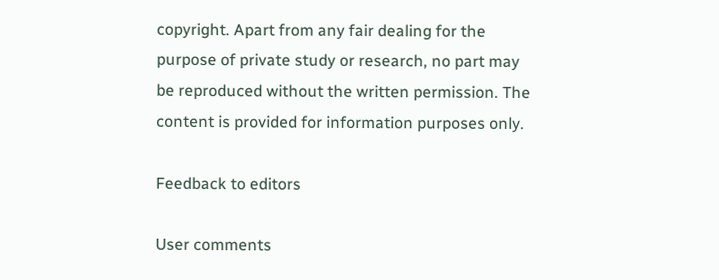copyright. Apart from any fair dealing for the purpose of private study or research, no part may be reproduced without the written permission. The content is provided for information purposes only.

Feedback to editors

User comments